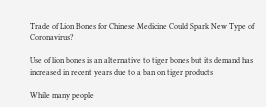Trade of Lion Bones for Chinese Medicine Could Spark New Type of Coronavirus?

Use of lion bones is an alternative to tiger bones but its demand has increased in recent years due to a ban on tiger products

While many people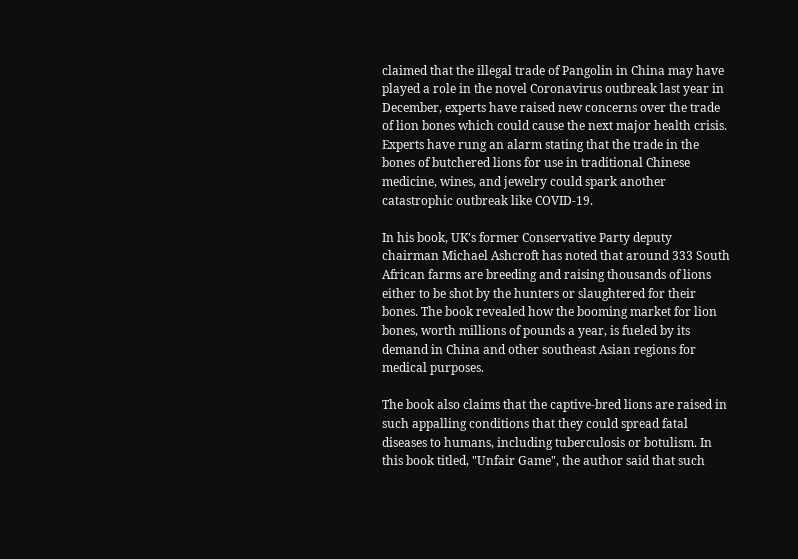claimed that the illegal trade of Pangolin in China may have played a role in the novel Coronavirus outbreak last year in December, experts have raised new concerns over the trade of lion bones which could cause the next major health crisis. Experts have rung an alarm stating that the trade in the bones of butchered lions for use in traditional Chinese medicine, wines, and jewelry could spark another catastrophic outbreak like COVID-19.

In his book, UK's former Conservative Party deputy chairman Michael Ashcroft has noted that around 333 South African farms are breeding and raising thousands of lions either to be shot by the hunters or slaughtered for their bones. The book revealed how the booming market for lion bones, worth millions of pounds a year, is fueled by its demand in China and other southeast Asian regions for medical purposes.

The book also claims that the captive-bred lions are raised in such appalling conditions that they could spread fatal diseases to humans, including tuberculosis or botulism. In this book titled, "Unfair Game", the author said that such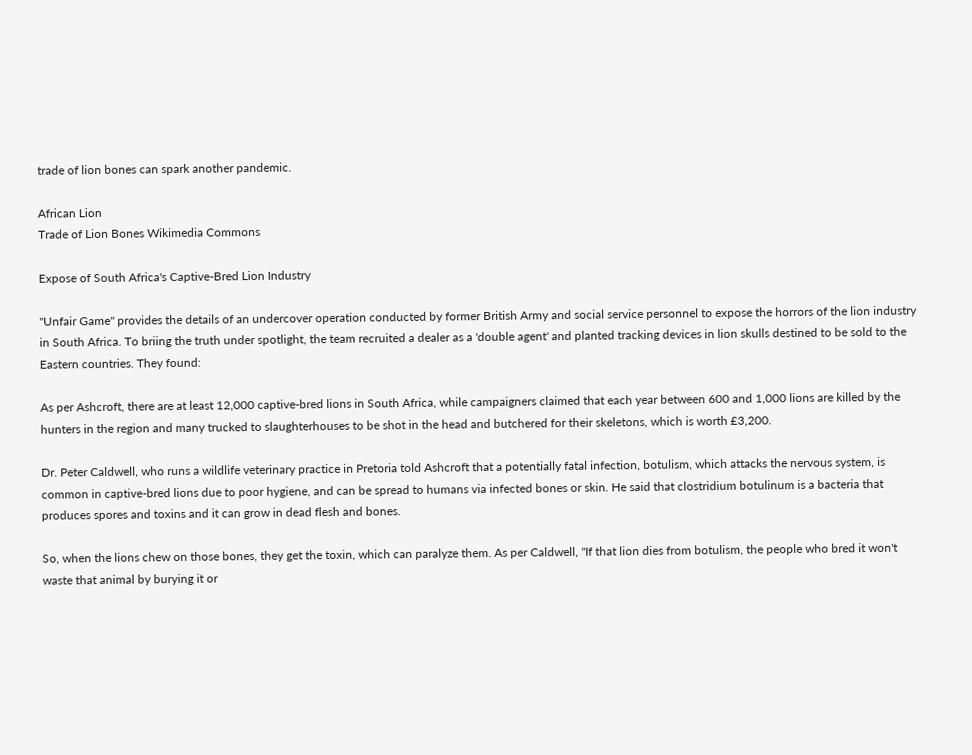trade of lion bones can spark another pandemic.

African Lion
Trade of Lion Bones Wikimedia Commons

Expose of South Africa's Captive-Bred Lion Industry

"Unfair Game" provides the details of an undercover operation conducted by former British Army and social service personnel to expose the horrors of the lion industry in South Africa. To briing the truth under spotlight, the team recruited a dealer as a 'double agent' and planted tracking devices in lion skulls destined to be sold to the Eastern countries. They found:

As per Ashcroft, there are at least 12,000 captive-bred lions in South Africa, while campaigners claimed that each year between 600 and 1,000 lions are killed by the hunters in the region and many trucked to slaughterhouses to be shot in the head and butchered for their skeletons, which is worth £3,200.

Dr. Peter Caldwell, who runs a wildlife veterinary practice in Pretoria told Ashcroft that a potentially fatal infection, botulism, which attacks the nervous system, is common in captive-bred lions due to poor hygiene, and can be spread to humans via infected bones or skin. He said that clostridium botulinum is a bacteria that produces spores and toxins and it can grow in dead flesh and bones.

So, when the lions chew on those bones, they get the toxin, which can paralyze them. As per Caldwell, "If that lion dies from botulism, the people who bred it won't waste that animal by burying it or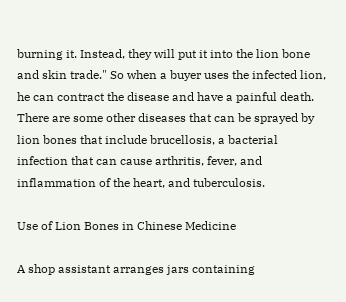burning it. Instead, they will put it into the lion bone and skin trade." So when a buyer uses the infected lion, he can contract the disease and have a painful death. There are some other diseases that can be sprayed by lion bones that include brucellosis, a bacterial infection that can cause arthritis, fever, and inflammation of the heart, and tuberculosis.

Use of Lion Bones in Chinese Medicine

A shop assistant arranges jars containing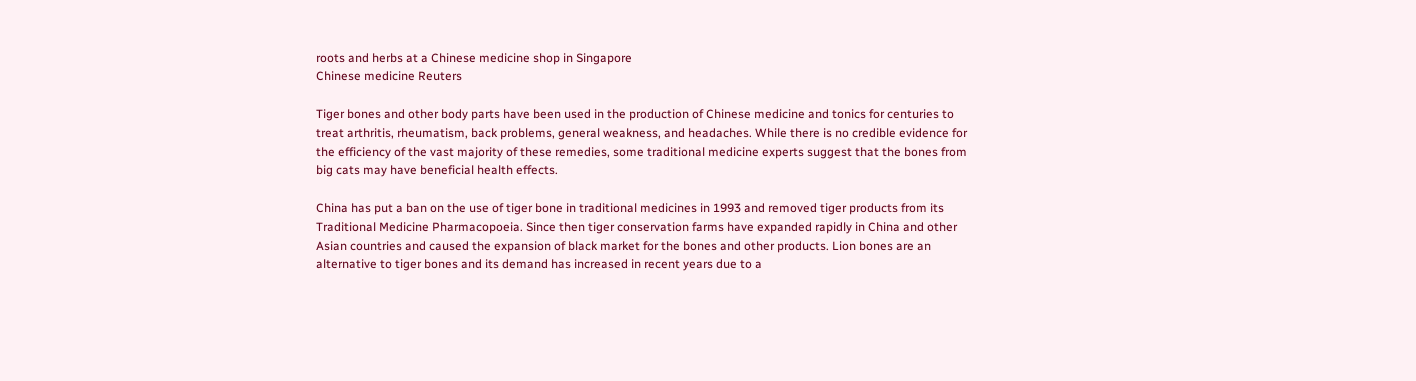roots and herbs at a Chinese medicine shop in Singapore
Chinese medicine Reuters

Tiger bones and other body parts have been used in the production of Chinese medicine and tonics for centuries to treat arthritis, rheumatism, back problems, general weakness, and headaches. While there is no credible evidence for the efficiency of the vast majority of these remedies, some traditional medicine experts suggest that the bones from big cats may have beneficial health effects.

China has put a ban on the use of tiger bone in traditional medicines in 1993 and removed tiger products from its Traditional Medicine Pharmacopoeia. Since then tiger conservation farms have expanded rapidly in China and other Asian countries and caused the expansion of black market for the bones and other products. Lion bones are an alternative to tiger bones and its demand has increased in recent years due to a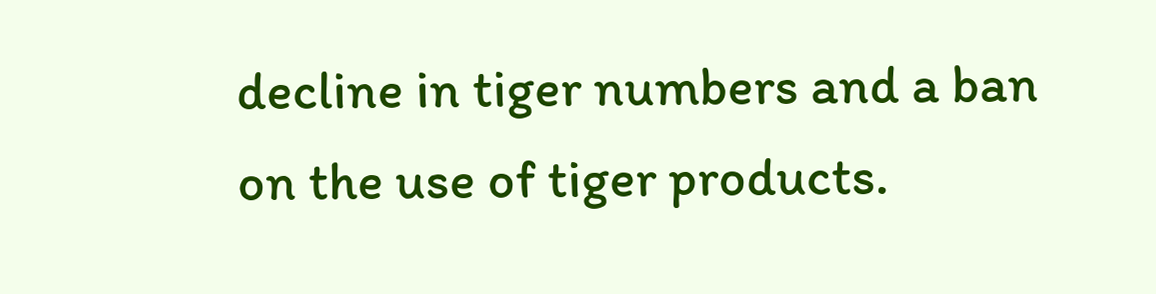decline in tiger numbers and a ban on the use of tiger products.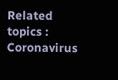Related topics : Coronavirus